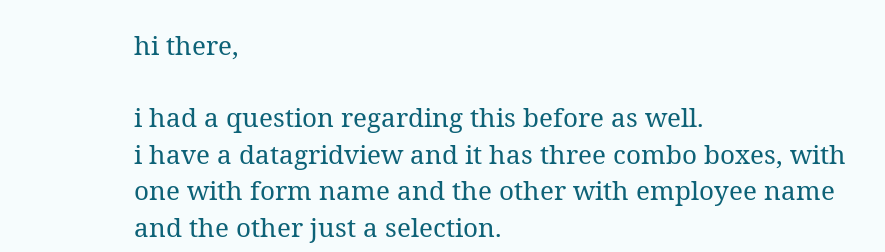hi there,

i had a question regarding this before as well.
i have a datagridview and it has three combo boxes, with one with form name and the other with employee name and the other just a selection.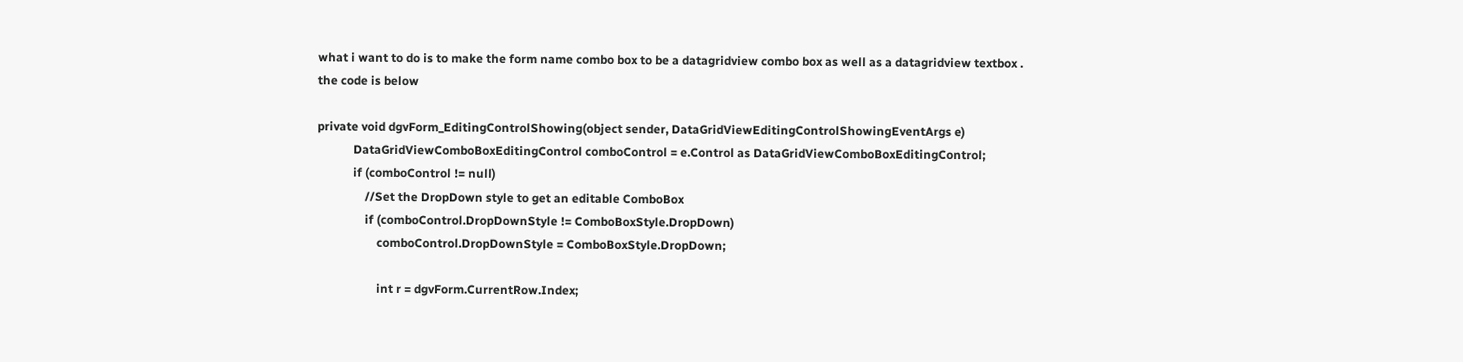what i want to do is to make the form name combo box to be a datagridview combo box as well as a datagridview textbox .
the code is below

private void dgvForm_EditingControlShowing(object sender, DataGridViewEditingControlShowingEventArgs e)
            DataGridViewComboBoxEditingControl comboControl = e.Control as DataGridViewComboBoxEditingControl;
            if (comboControl != null)
                //Set the DropDown style to get an editable ComboBox
                if (comboControl.DropDownStyle != ComboBoxStyle.DropDown)
                    comboControl.DropDownStyle = ComboBoxStyle.DropDown;

                    int r = dgvForm.CurrentRow.Index;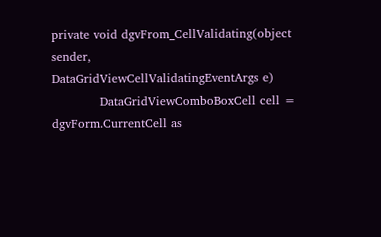private void dgvFrom_CellValidating(object sender, DataGridViewCellValidatingEventArgs e)
            DataGridViewComboBoxCell cell = dgvForm.CurrentCell as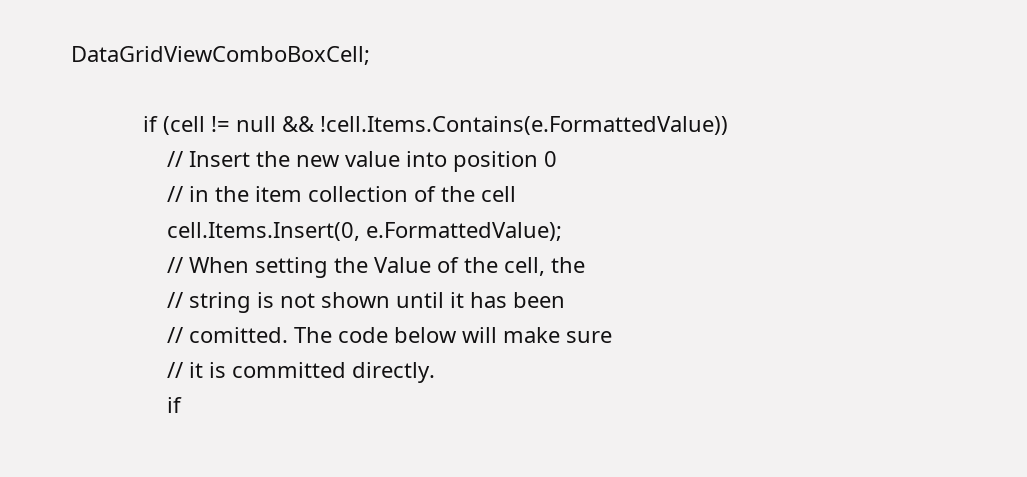DataGridViewComboBoxCell;

            if (cell != null && !cell.Items.Contains(e.FormattedValue))
                // Insert the new value into position 0
                // in the item collection of the cell
                cell.Items.Insert(0, e.FormattedValue);
                // When setting the Value of the cell, the
                // string is not shown until it has been
                // comitted. The code below will make sure
                // it is committed directly.
                if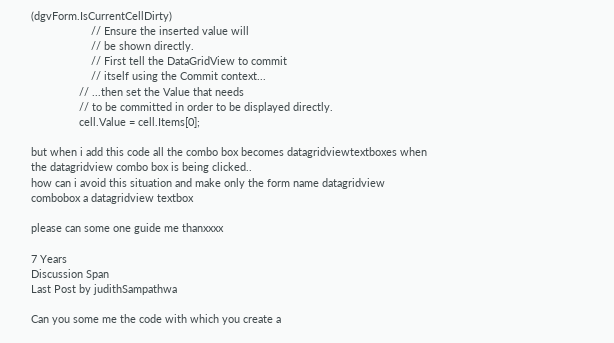(dgvForm.IsCurrentCellDirty)
                    // Ensure the inserted value will
                    // be shown directly.
                    // First tell the DataGridView to commit
                    // itself using the Commit context...
                // ...then set the Value that needs
                // to be committed in order to be displayed directly.
                cell.Value = cell.Items[0];

but when i add this code all the combo box becomes datagridviewtextboxes when the datagridview combo box is being clicked..
how can i avoid this situation and make only the form name datagridview combobox a datagridview textbox

please can some one guide me thanxxxx

7 Years
Discussion Span
Last Post by judithSampathwa

Can you some me the code with which you create a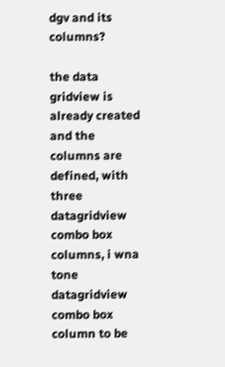dgv and its columns?

the data gridview is already created and the columns are defined, with three datagridview combo box columns, i wna tone datagridview combo box column to be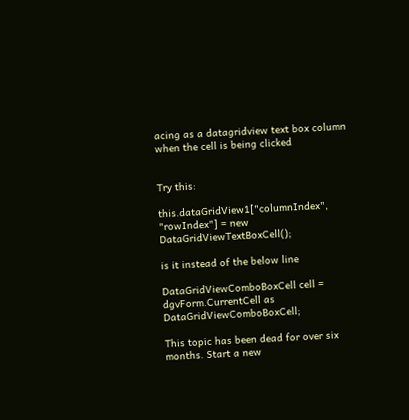acing as a datagridview text box column when the cell is being clicked


Try this:

this.dataGridView1["columnIndex", "rowIndex"] = new DataGridViewTextBoxCell();

is it instead of the below line

DataGridViewComboBoxCell cell = dgvForm.CurrentCell as DataGridViewComboBoxCell;

This topic has been dead for over six months. Start a new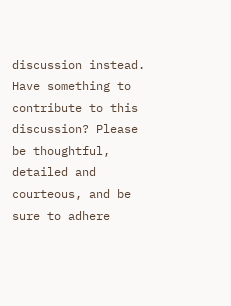discussion instead.
Have something to contribute to this discussion? Please be thoughtful, detailed and courteous, and be sure to adhere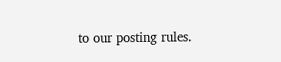to our posting rules.